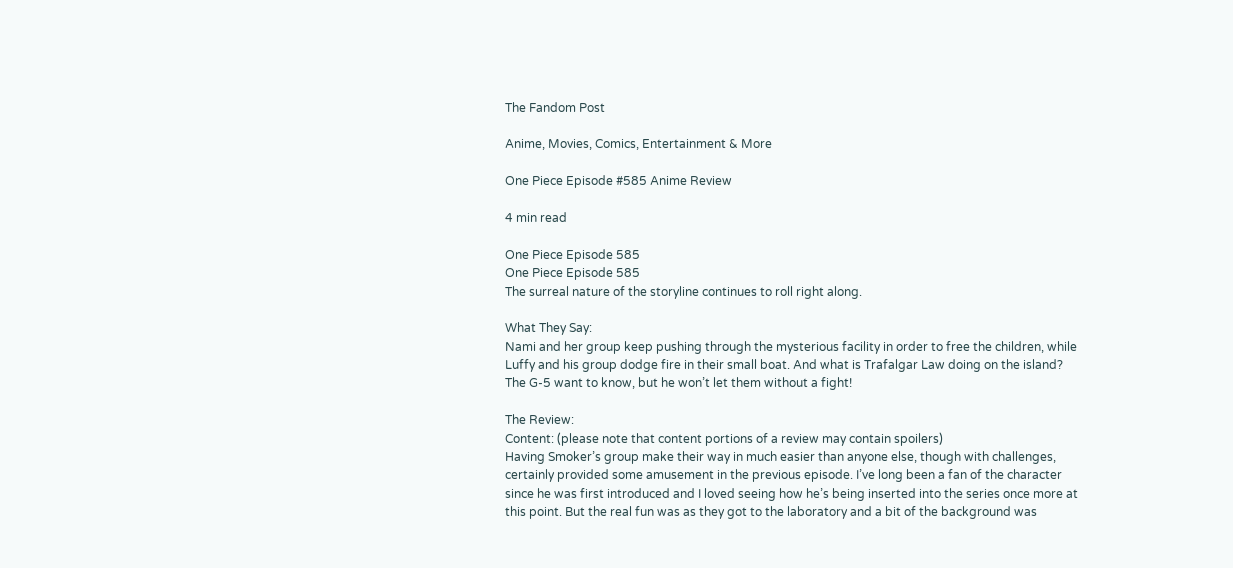The Fandom Post

Anime, Movies, Comics, Entertainment & More

One Piece Episode #585 Anime Review

4 min read

One Piece Episode 585
One Piece Episode 585
The surreal nature of the storyline continues to roll right along.

What They Say:
Nami and her group keep pushing through the mysterious facility in order to free the children, while Luffy and his group dodge fire in their small boat. And what is Trafalgar Law doing on the island? The G-5 want to know, but he won’t let them without a fight!

The Review:
Content: (please note that content portions of a review may contain spoilers)
Having Smoker’s group make their way in much easier than anyone else, though with challenges, certainly provided some amusement in the previous episode. I’ve long been a fan of the character since he was first introduced and I loved seeing how he’s being inserted into the series once more at this point. But the real fun was as they got to the laboratory and a bit of the background was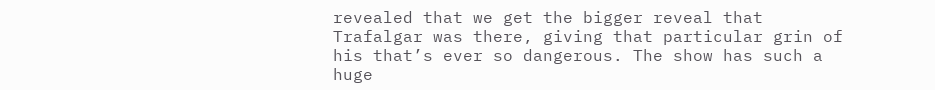revealed that we get the bigger reveal that Trafalgar was there, giving that particular grin of his that’s ever so dangerous. The show has such a huge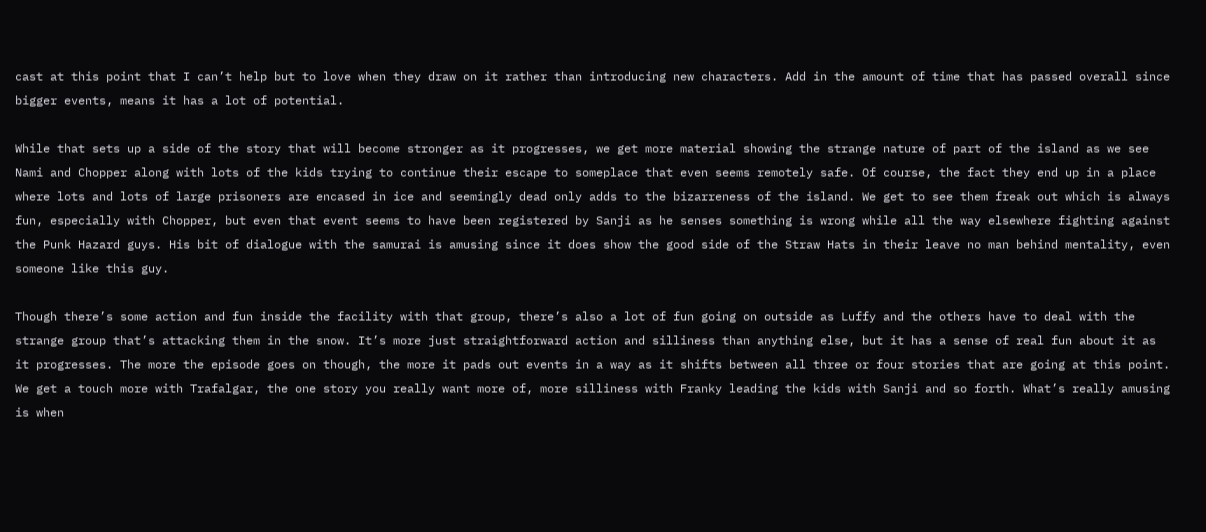cast at this point that I can’t help but to love when they draw on it rather than introducing new characters. Add in the amount of time that has passed overall since bigger events, means it has a lot of potential.

While that sets up a side of the story that will become stronger as it progresses, we get more material showing the strange nature of part of the island as we see Nami and Chopper along with lots of the kids trying to continue their escape to someplace that even seems remotely safe. Of course, the fact they end up in a place where lots and lots of large prisoners are encased in ice and seemingly dead only adds to the bizarreness of the island. We get to see them freak out which is always fun, especially with Chopper, but even that event seems to have been registered by Sanji as he senses something is wrong while all the way elsewhere fighting against the Punk Hazard guys. His bit of dialogue with the samurai is amusing since it does show the good side of the Straw Hats in their leave no man behind mentality, even someone like this guy.

Though there’s some action and fun inside the facility with that group, there’s also a lot of fun going on outside as Luffy and the others have to deal with the strange group that’s attacking them in the snow. It’s more just straightforward action and silliness than anything else, but it has a sense of real fun about it as it progresses. The more the episode goes on though, the more it pads out events in a way as it shifts between all three or four stories that are going at this point. We get a touch more with Trafalgar, the one story you really want more of, more silliness with Franky leading the kids with Sanji and so forth. What’s really amusing is when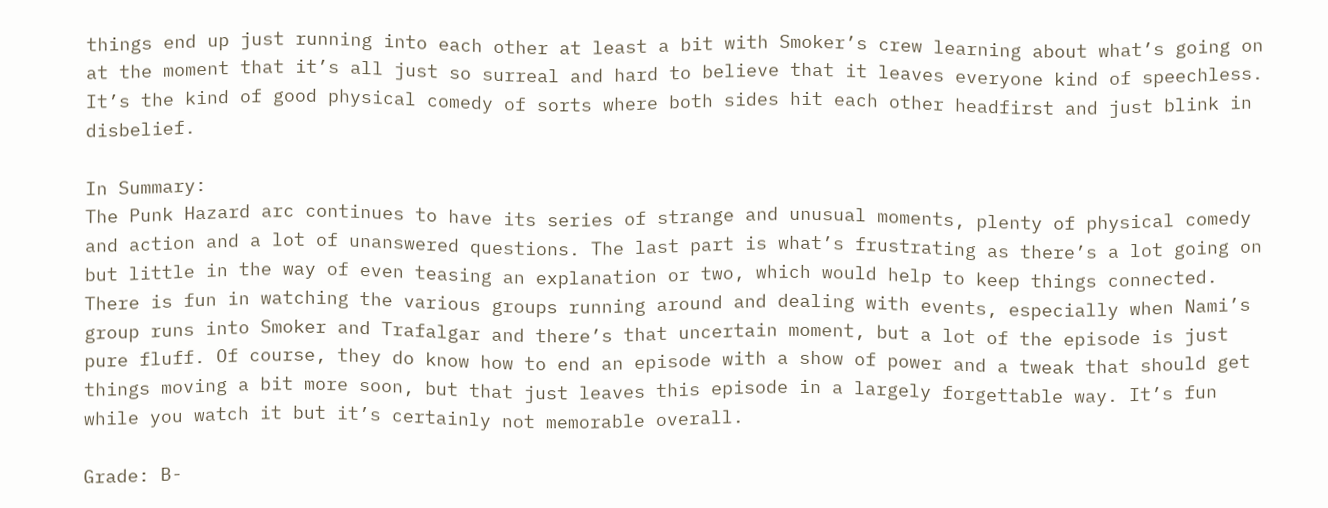things end up just running into each other at least a bit with Smoker’s crew learning about what’s going on at the moment that it’s all just so surreal and hard to believe that it leaves everyone kind of speechless. It’s the kind of good physical comedy of sorts where both sides hit each other headfirst and just blink in disbelief.

In Summary:
The Punk Hazard arc continues to have its series of strange and unusual moments, plenty of physical comedy and action and a lot of unanswered questions. The last part is what’s frustrating as there’s a lot going on but little in the way of even teasing an explanation or two, which would help to keep things connected. There is fun in watching the various groups running around and dealing with events, especially when Nami’s group runs into Smoker and Trafalgar and there’s that uncertain moment, but a lot of the episode is just pure fluff. Of course, they do know how to end an episode with a show of power and a tweak that should get things moving a bit more soon, but that just leaves this episode in a largely forgettable way. It’s fun while you watch it but it’s certainly not memorable overall.

Grade: B-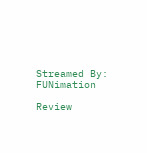Streamed By: FUNimation

Review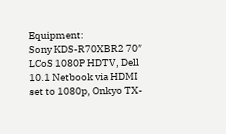Equipment:
Sony KDS-R70XBR2 70″ LCoS 1080P HDTV, Dell 10.1 Netbook via HDMI set to 1080p, Onkyo TX-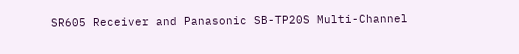SR605 Receiver and Panasonic SB-TP20S Multi-Channel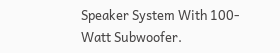Speaker System With 100-Watt Subwoofer.